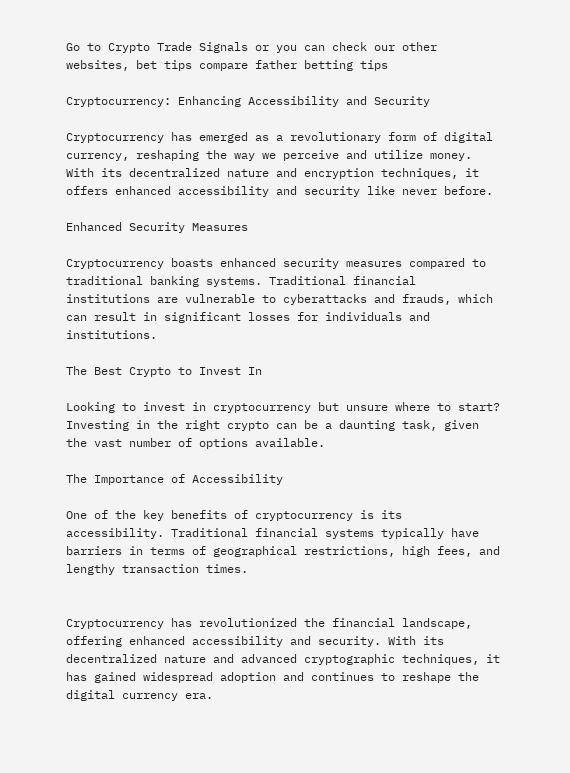Go to Crypto Trade Signals or you can check our other websites, bet tips compare father betting tips

Cryptocurrency: Enhancing Accessibility and Security

Cryptocurrency has emerged as a revolutionary form of digital currency, reshaping the way we perceive and utilize money. With its decentralized nature and encryption techniques, it offers enhanced accessibility and security like never before.

Enhanced Security Measures

Cryptocurrency boasts enhanced security measures compared to traditional banking systems. Traditional financial institutions are vulnerable to cyberattacks and frauds, which can result in significant losses for individuals and institutions.

The Best Crypto to Invest In

Looking to invest in cryptocurrency but unsure where to start? Investing in the right crypto can be a daunting task, given the vast number of options available.

The Importance of Accessibility

One of the key benefits of cryptocurrency is its accessibility. Traditional financial systems typically have barriers in terms of geographical restrictions, high fees, and lengthy transaction times.


Cryptocurrency has revolutionized the financial landscape, offering enhanced accessibility and security. With its decentralized nature and advanced cryptographic techniques, it has gained widespread adoption and continues to reshape the digital currency era.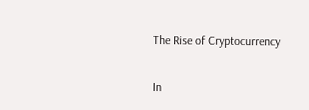The Rise of Cryptocurrency

In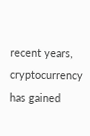recent years, cryptocurrency has gained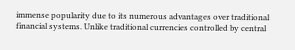immense popularity due to its numerous advantages over traditional financial systems. Unlike traditional currencies controlled by central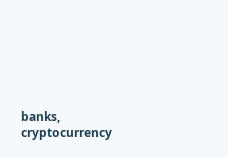banks, cryptocurrency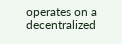operates on a decentralized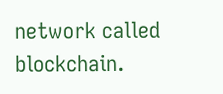network called blockchain.